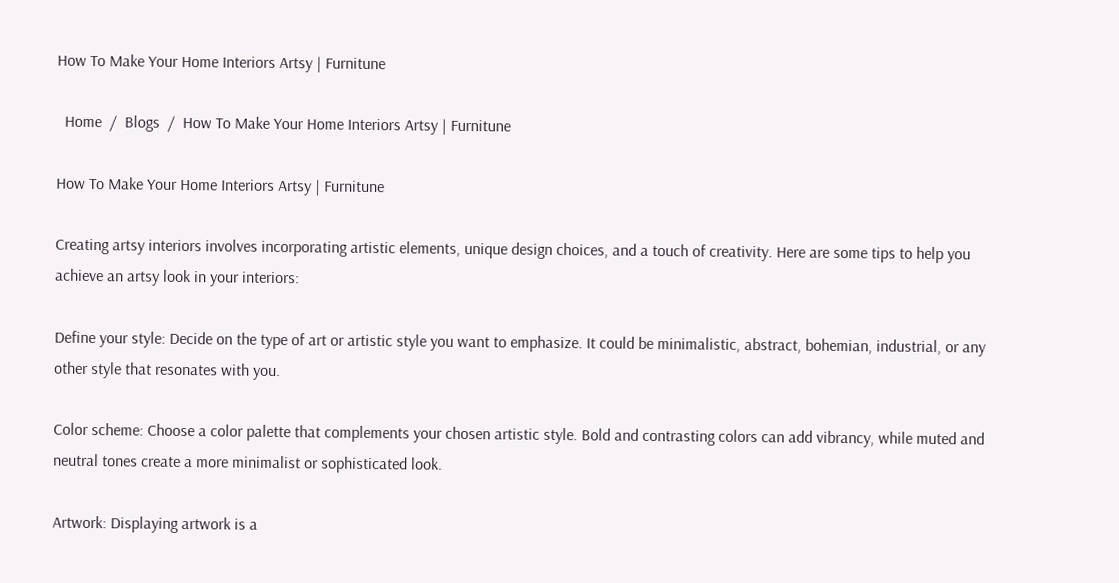How To Make Your Home Interiors Artsy | Furnitune

  Home  /  Blogs  /  How To Make Your Home Interiors Artsy | Furnitune

How To Make Your Home Interiors Artsy | Furnitune

Creating artsy interiors involves incorporating artistic elements, unique design choices, and a touch of creativity. Here are some tips to help you achieve an artsy look in your interiors:

Define your style: Decide on the type of art or artistic style you want to emphasize. It could be minimalistic, abstract, bohemian, industrial, or any other style that resonates with you.

Color scheme: Choose a color palette that complements your chosen artistic style. Bold and contrasting colors can add vibrancy, while muted and neutral tones create a more minimalist or sophisticated look.

Artwork: Displaying artwork is a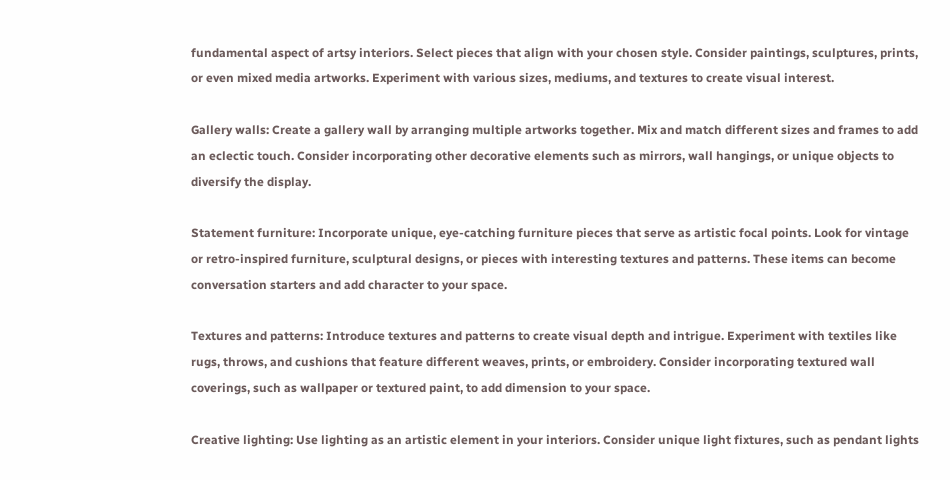fundamental aspect of artsy interiors. Select pieces that align with your chosen style. Consider paintings, sculptures, prints, or even mixed media artworks. Experiment with various sizes, mediums, and textures to create visual interest.

Gallery walls: Create a gallery wall by arranging multiple artworks together. Mix and match different sizes and frames to add an eclectic touch. Consider incorporating other decorative elements such as mirrors, wall hangings, or unique objects to diversify the display.

Statement furniture: Incorporate unique, eye-catching furniture pieces that serve as artistic focal points. Look for vintage or retro-inspired furniture, sculptural designs, or pieces with interesting textures and patterns. These items can become conversation starters and add character to your space.

Textures and patterns: Introduce textures and patterns to create visual depth and intrigue. Experiment with textiles like rugs, throws, and cushions that feature different weaves, prints, or embroidery. Consider incorporating textured wall coverings, such as wallpaper or textured paint, to add dimension to your space.

Creative lighting: Use lighting as an artistic element in your interiors. Consider unique light fixtures, such as pendant lights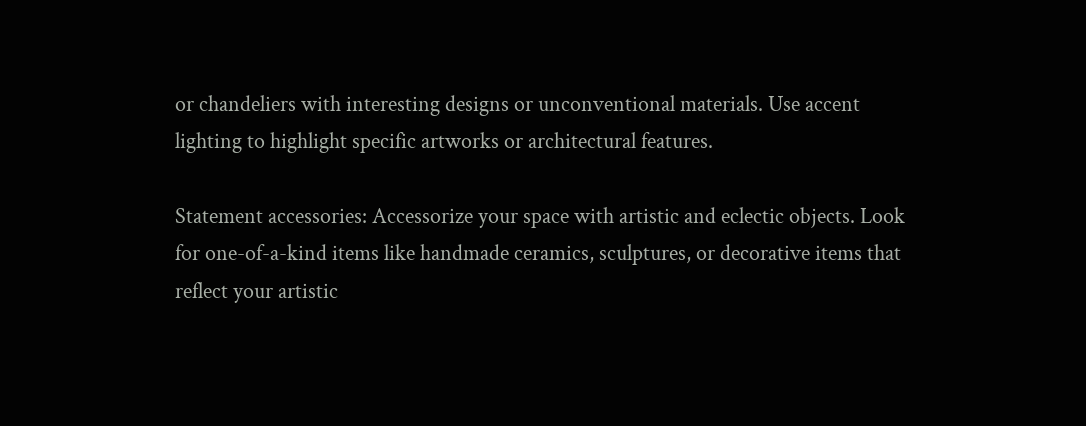or chandeliers with interesting designs or unconventional materials. Use accent lighting to highlight specific artworks or architectural features.

Statement accessories: Accessorize your space with artistic and eclectic objects. Look for one-of-a-kind items like handmade ceramics, sculptures, or decorative items that reflect your artistic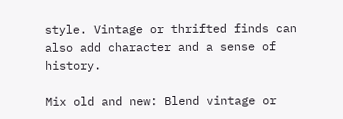style. Vintage or thrifted finds can also add character and a sense of history.

Mix old and new: Blend vintage or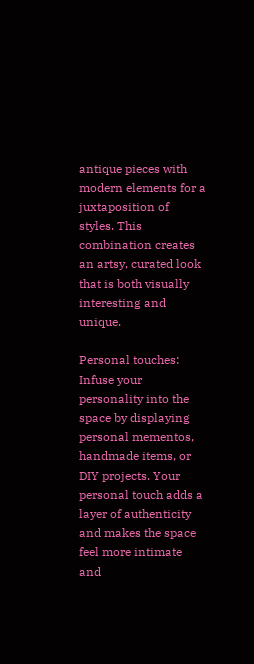antique pieces with modern elements for a juxtaposition of styles. This combination creates an artsy, curated look that is both visually interesting and unique.

Personal touches: Infuse your personality into the space by displaying personal mementos, handmade items, or DIY projects. Your personal touch adds a layer of authenticity and makes the space feel more intimate and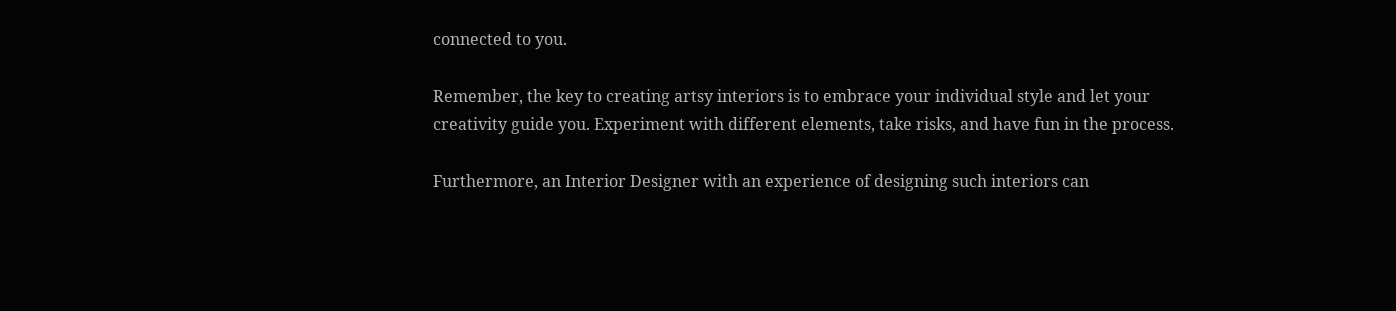connected to you.

Remember, the key to creating artsy interiors is to embrace your individual style and let your creativity guide you. Experiment with different elements, take risks, and have fun in the process.

Furthermore, an Interior Designer with an experience of designing such interiors can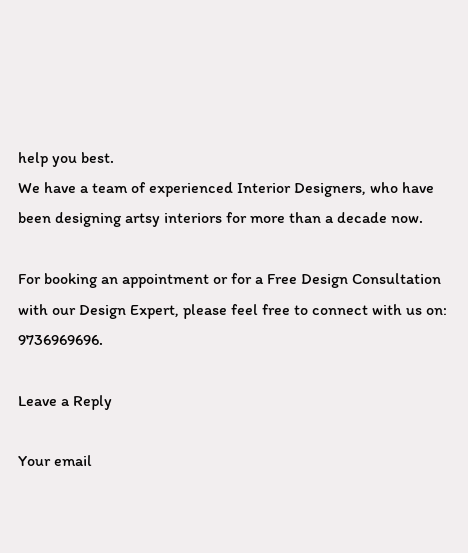help you best.
We have a team of experienced Interior Designers, who have been designing artsy interiors for more than a decade now.

For booking an appointment or for a Free Design Consultation with our Design Expert, please feel free to connect with us on: 9736969696.

Leave a Reply

Your email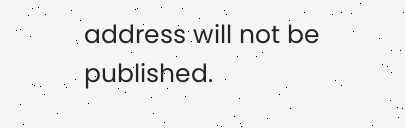address will not be published.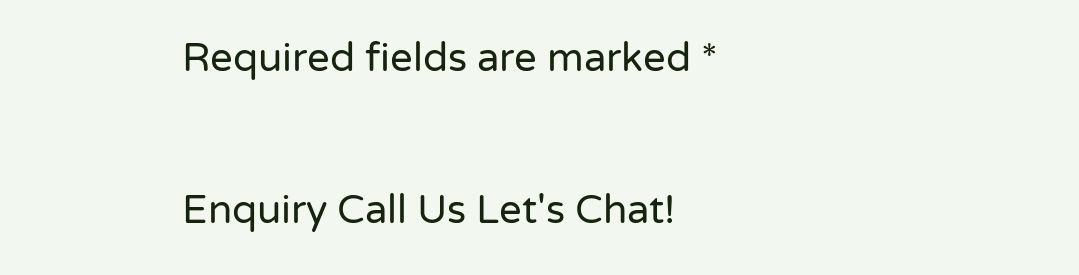Required fields are marked *

Enquiry Call Us Let's Chat!